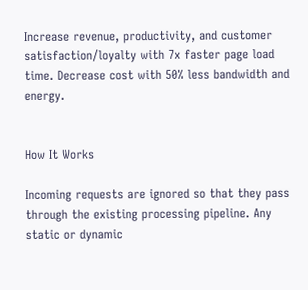Increase revenue, productivity, and customer satisfaction/loyalty with 7x faster page load time. Decrease cost with 50% less bandwidth and energy.


How It Works

Incoming requests are ignored so that they pass through the existing processing pipeline. Any static or dynamic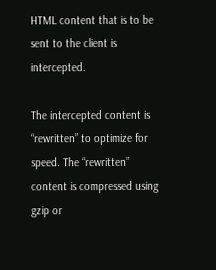HTML content that is to be sent to the client is intercepted.

The intercepted content is “rewritten” to optimize for speed. The “rewritten” content is compressed using gzip or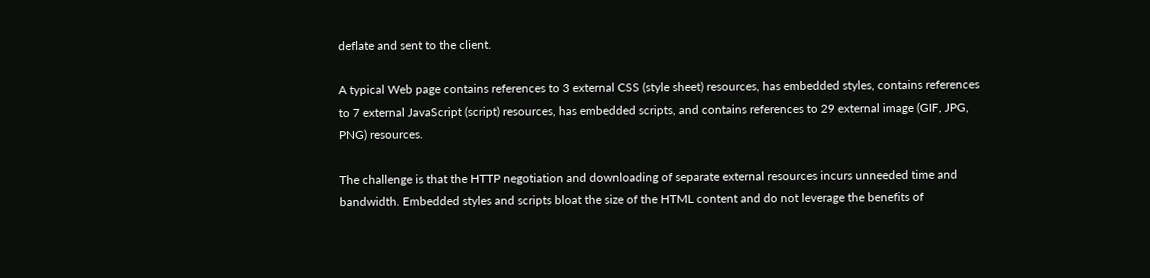deflate and sent to the client.

A typical Web page contains references to 3 external CSS (style sheet) resources, has embedded styles, contains references to 7 external JavaScript (script) resources, has embedded scripts, and contains references to 29 external image (GIF, JPG, PNG) resources.

The challenge is that the HTTP negotiation and downloading of separate external resources incurs unneeded time and bandwidth. Embedded styles and scripts bloat the size of the HTML content and do not leverage the benefits of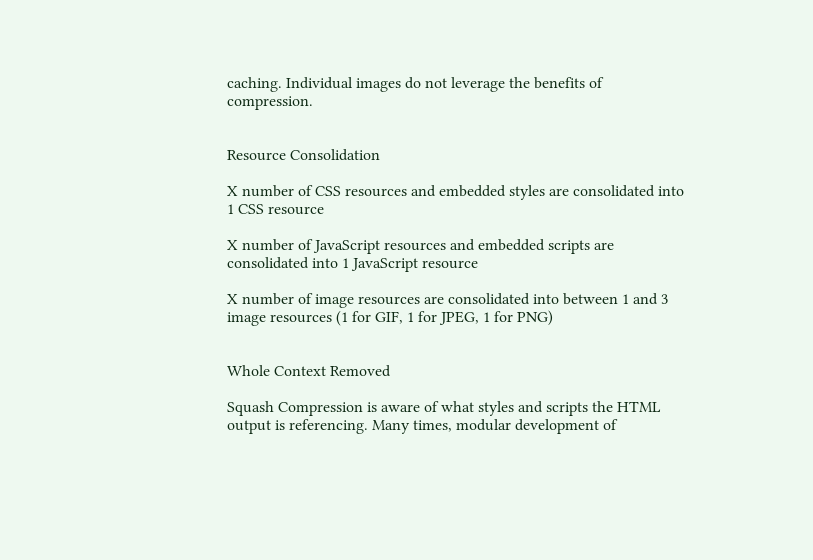caching. Individual images do not leverage the benefits of compression.


Resource Consolidation

X number of CSS resources and embedded styles are consolidated into 1 CSS resource

X number of JavaScript resources and embedded scripts are consolidated into 1 JavaScript resource

X number of image resources are consolidated into between 1 and 3 image resources (1 for GIF, 1 for JPEG, 1 for PNG)


Whole Context Removed

Squash Compression is aware of what styles and scripts the HTML output is referencing. Many times, modular development of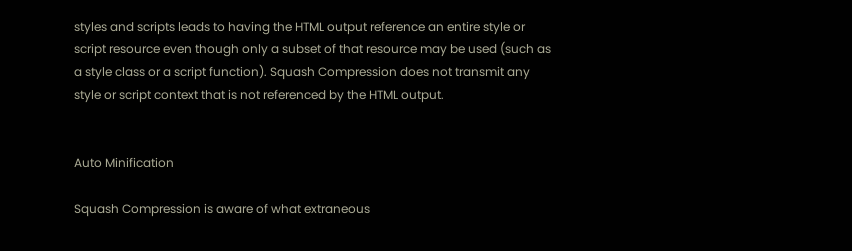styles and scripts leads to having the HTML output reference an entire style or script resource even though only a subset of that resource may be used (such as a style class or a script function). Squash Compression does not transmit any style or script context that is not referenced by the HTML output.


Auto Minification

Squash Compression is aware of what extraneous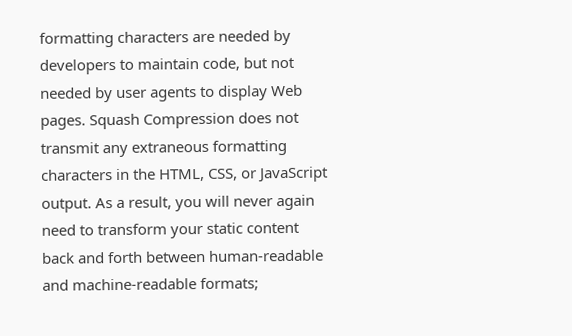formatting characters are needed by developers to maintain code, but not needed by user agents to display Web pages. Squash Compression does not transmit any extraneous formatting characters in the HTML, CSS, or JavaScript output. As a result, you will never again need to transform your static content back and forth between human-readable and machine-readable formats;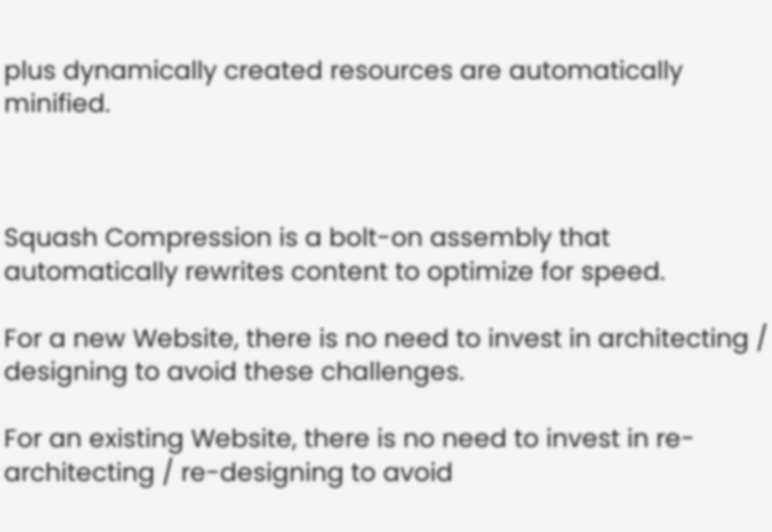plus dynamically created resources are automatically minified.



Squash Compression is a bolt-on assembly that automatically rewrites content to optimize for speed.

For a new Website, there is no need to invest in architecting / designing to avoid these challenges.

For an existing Website, there is no need to invest in re-architecting / re-designing to avoid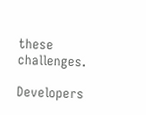these challenges.

Developers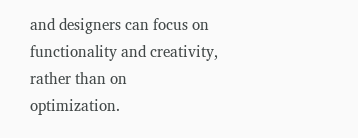and designers can focus on functionality and creativity, rather than on optimization.